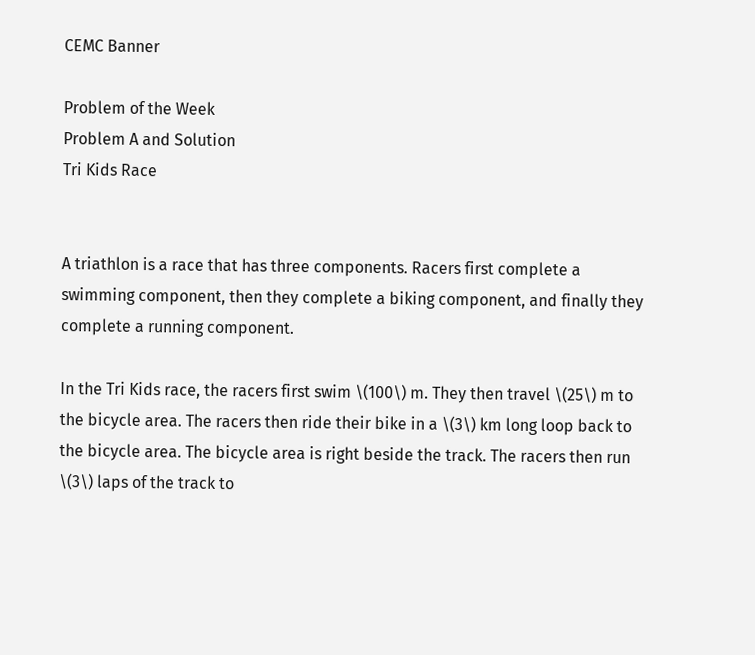CEMC Banner

Problem of the Week
Problem A and Solution
Tri Kids Race


A triathlon is a race that has three components. Racers first complete a swimming component, then they complete a biking component, and finally they complete a running component.

In the Tri Kids race, the racers first swim \(100\) m. They then travel \(25\) m to the bicycle area. The racers then ride their bike in a \(3\) km long loop back to the bicycle area. The bicycle area is right beside the track. The racers then run \(3\) laps of the track to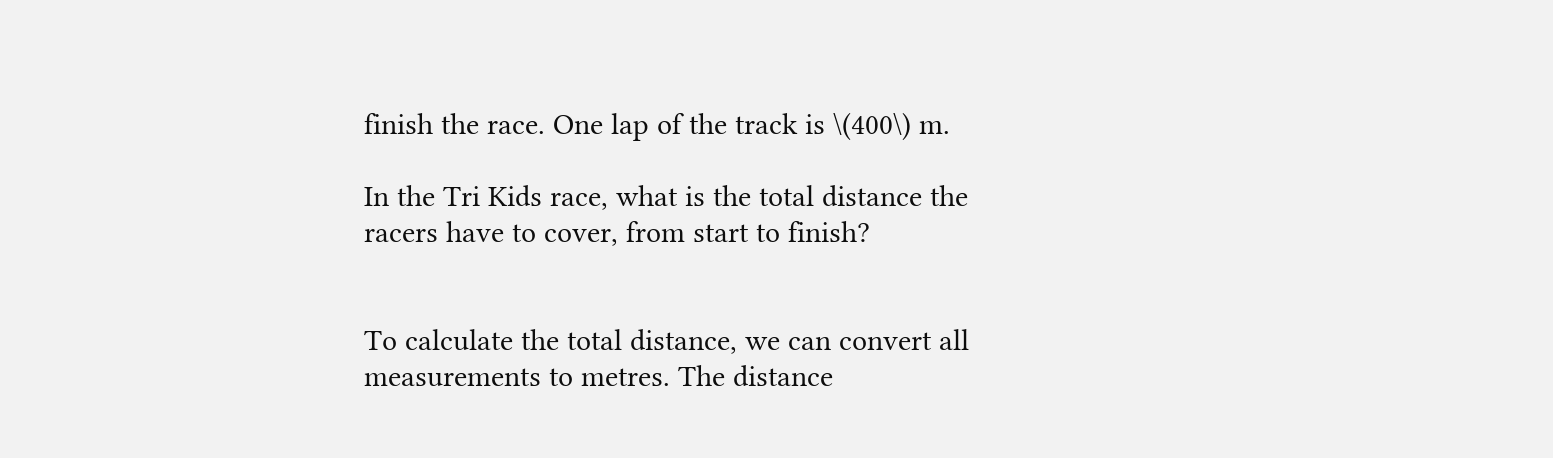finish the race. One lap of the track is \(400\) m.

In the Tri Kids race, what is the total distance the racers have to cover, from start to finish?


To calculate the total distance, we can convert all measurements to metres. The distance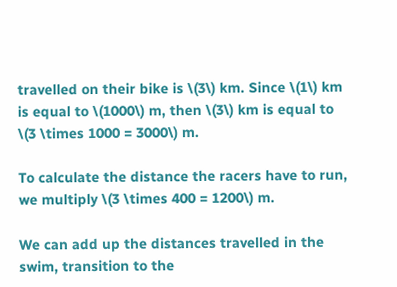travelled on their bike is \(3\) km. Since \(1\) km is equal to \(1000\) m, then \(3\) km is equal to \(3 \times 1000 = 3000\) m.

To calculate the distance the racers have to run, we multiply \(3 \times 400 = 1200\) m.

We can add up the distances travelled in the swim, transition to the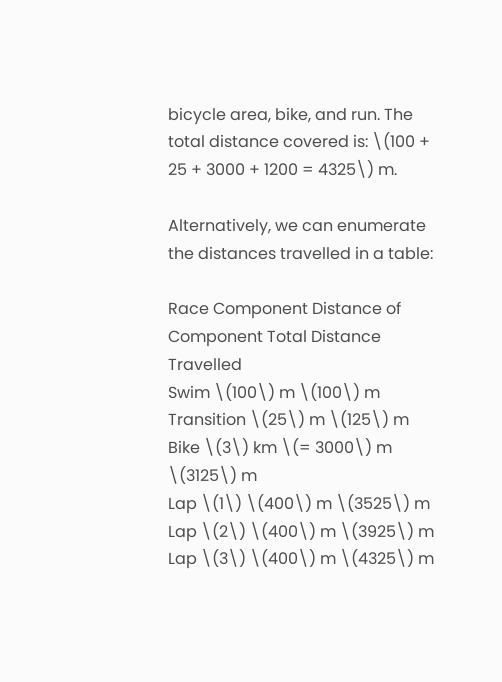bicycle area, bike, and run. The total distance covered is: \(100 + 25 + 3000 + 1200 = 4325\) m.

Alternatively, we can enumerate the distances travelled in a table:

Race Component Distance of Component Total Distance Travelled
Swim \(100\) m \(100\) m
Transition \(25\) m \(125\) m
Bike \(3\) km \(= 3000\) m \(3125\) m
Lap \(1\) \(400\) m \(3525\) m
Lap \(2\) \(400\) m \(3925\) m
Lap \(3\) \(400\) m \(4325\) m